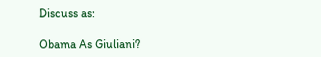Discuss as:

Obama As Giuliani?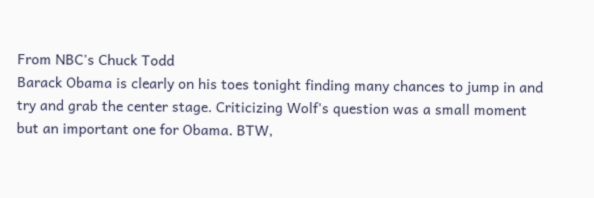From NBC's Chuck Todd
Barack Obama is clearly on his toes tonight finding many chances to jump in and try and grab the center stage. Criticizing Wolf's question was a small moment but an important one for Obama. BTW,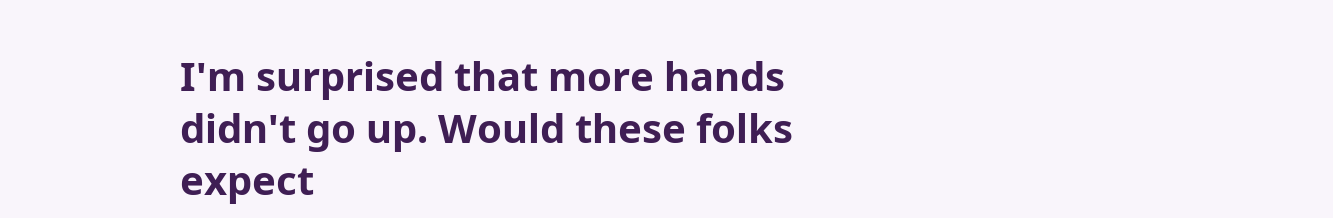I'm surprised that more hands didn't go up. Would these folks expect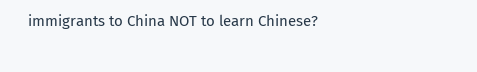immigrants to China NOT to learn Chinese?